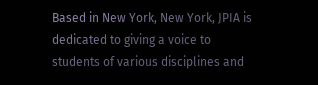Based in New York, New York, JPIA is dedicated to giving a voice to students of various disciplines and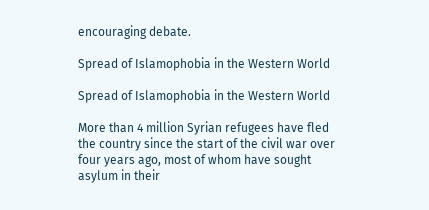encouraging debate.

Spread of Islamophobia in the Western World

Spread of Islamophobia in the Western World

More than 4 million Syrian refugees have fled the country since the start of the civil war over four years ago, most of whom have sought asylum in their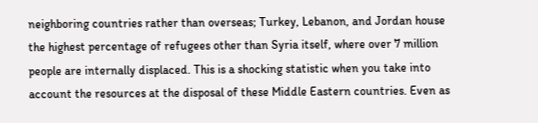neighboring countries rather than overseas; Turkey, Lebanon, and Jordan house the highest percentage of refugees other than Syria itself, where over 7 million people are internally displaced. This is a shocking statistic when you take into account the resources at the disposal of these Middle Eastern countries. Even as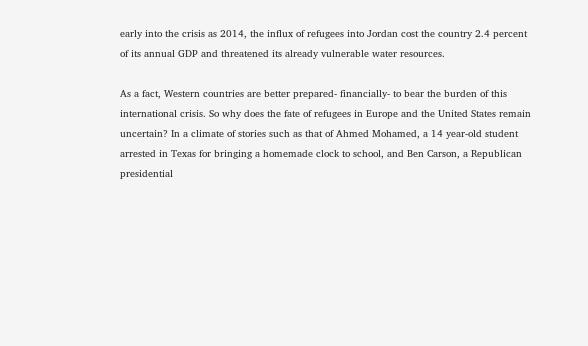early into the crisis as 2014, the influx of refugees into Jordan cost the country 2.4 percent of its annual GDP and threatened its already vulnerable water resources.

As a fact, Western countries are better prepared- financially- to bear the burden of this international crisis. So why does the fate of refugees in Europe and the United States remain uncertain? In a climate of stories such as that of Ahmed Mohamed, a 14 year-old student arrested in Texas for bringing a homemade clock to school, and Ben Carson, a Republican presidential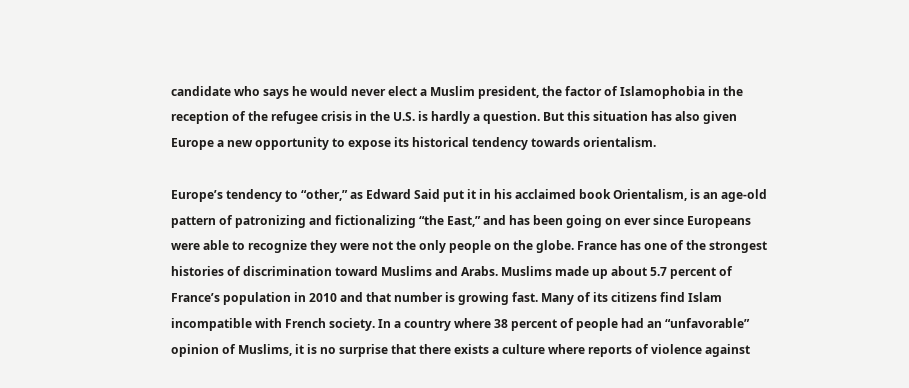candidate who says he would never elect a Muslim president, the factor of Islamophobia in the reception of the refugee crisis in the U.S. is hardly a question. But this situation has also given Europe a new opportunity to expose its historical tendency towards orientalism.

Europe’s tendency to “other,” as Edward Said put it in his acclaimed book Orientalism, is an age-old pattern of patronizing and fictionalizing “the East,” and has been going on ever since Europeans were able to recognize they were not the only people on the globe. France has one of the strongest histories of discrimination toward Muslims and Arabs. Muslims made up about 5.7 percent of France’s population in 2010 and that number is growing fast. Many of its citizens find Islam incompatible with French society. In a country where 38 percent of people had an “unfavorable” opinion of Muslims, it is no surprise that there exists a culture where reports of violence against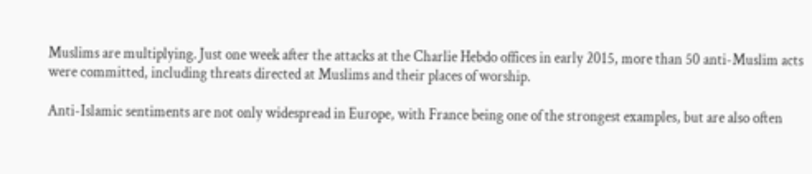Muslims are multiplying. Just one week after the attacks at the Charlie Hebdo offices in early 2015, more than 50 anti-Muslim acts were committed, including threats directed at Muslims and their places of worship.

Anti-Islamic sentiments are not only widespread in Europe, with France being one of the strongest examples, but are also often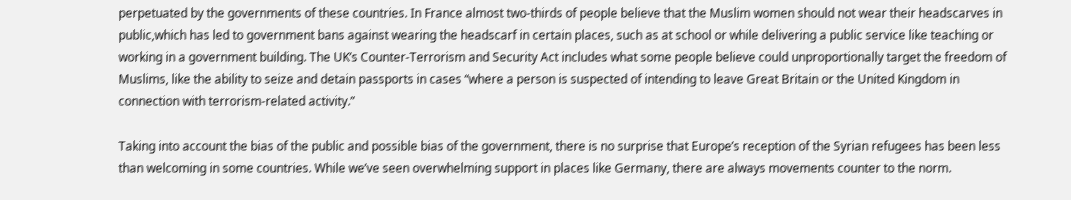perpetuated by the governments of these countries. In France almost two-thirds of people believe that the Muslim women should not wear their headscarves in public,which has led to government bans against wearing the headscarf in certain places, such as at school or while delivering a public service like teaching or working in a government building. The UK’s Counter-Terrorism and Security Act includes what some people believe could unproportionally target the freedom of Muslims, like the ability to seize and detain passports in cases “where a person is suspected of intending to leave Great Britain or the United Kingdom in connection with terrorism-related activity.”

Taking into account the bias of the public and possible bias of the government, there is no surprise that Europe’s reception of the Syrian refugees has been less than welcoming in some countries. While we’ve seen overwhelming support in places like Germany, there are always movements counter to the norm.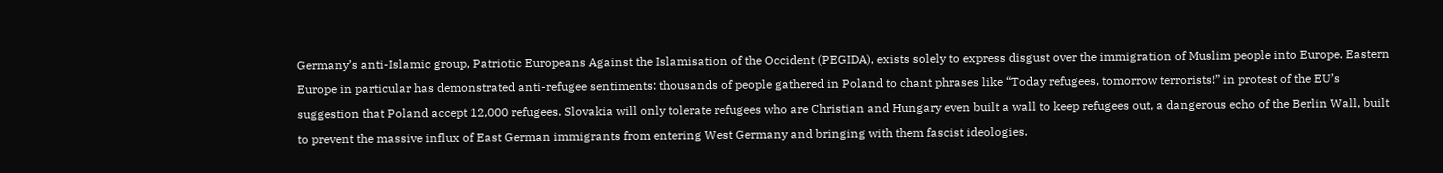Germany’s anti-Islamic group, Patriotic Europeans Against the Islamisation of the Occident (PEGIDA), exists solely to express disgust over the immigration of Muslim people into Europe. Eastern Europe in particular has demonstrated anti-refugee sentiments: thousands of people gathered in Poland to chant phrases like “Today refugees, tomorrow terrorists!” in protest of the EU’s suggestion that Poland accept 12,000 refugees. Slovakia will only tolerate refugees who are Christian and Hungary even built a wall to keep refugees out, a dangerous echo of the Berlin Wall, built to prevent the massive influx of East German immigrants from entering West Germany and bringing with them fascist ideologies.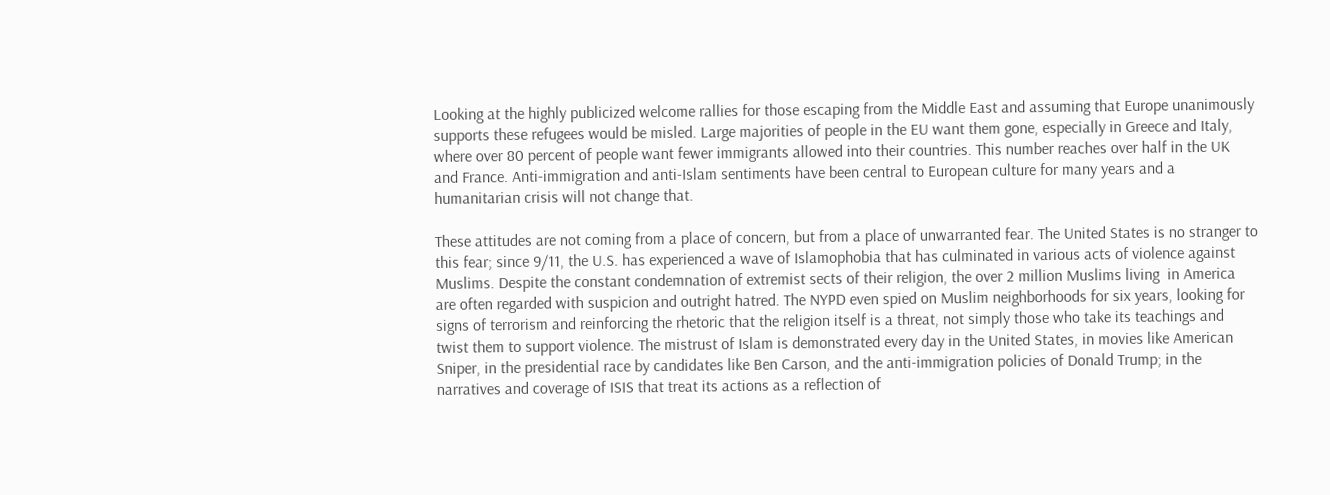Looking at the highly publicized welcome rallies for those escaping from the Middle East and assuming that Europe unanimously supports these refugees would be misled. Large majorities of people in the EU want them gone, especially in Greece and Italy, where over 80 percent of people want fewer immigrants allowed into their countries. This number reaches over half in the UK and France. Anti-immigration and anti-Islam sentiments have been central to European culture for many years and a humanitarian crisis will not change that.

These attitudes are not coming from a place of concern, but from a place of unwarranted fear. The United States is no stranger to this fear; since 9/11, the U.S. has experienced a wave of Islamophobia that has culminated in various acts of violence against Muslims. Despite the constant condemnation of extremist sects of their religion, the over 2 million Muslims living  in America are often regarded with suspicion and outright hatred. The NYPD even spied on Muslim neighborhoods for six years, looking for signs of terrorism and reinforcing the rhetoric that the religion itself is a threat, not simply those who take its teachings and twist them to support violence. The mistrust of Islam is demonstrated every day in the United States, in movies like American Sniper, in the presidential race by candidates like Ben Carson, and the anti-immigration policies of Donald Trump; in the narratives and coverage of ISIS that treat its actions as a reflection of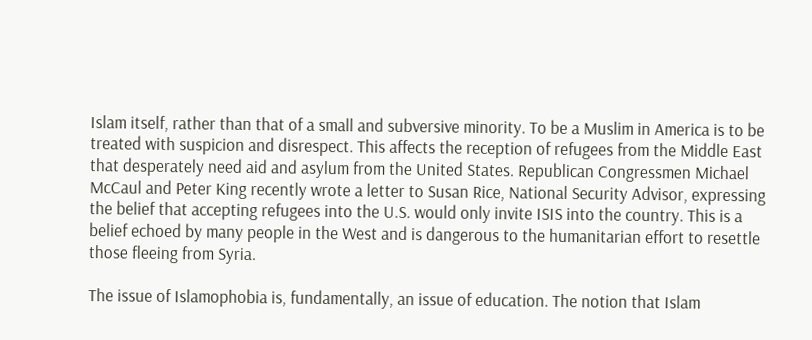Islam itself, rather than that of a small and subversive minority. To be a Muslim in America is to be treated with suspicion and disrespect. This affects the reception of refugees from the Middle East that desperately need aid and asylum from the United States. Republican Congressmen Michael McCaul and Peter King recently wrote a letter to Susan Rice, National Security Advisor, expressing the belief that accepting refugees into the U.S. would only invite ISIS into the country. This is a belief echoed by many people in the West and is dangerous to the humanitarian effort to resettle those fleeing from Syria.

The issue of Islamophobia is, fundamentally, an issue of education. The notion that Islam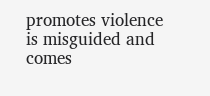promotes violence is misguided and comes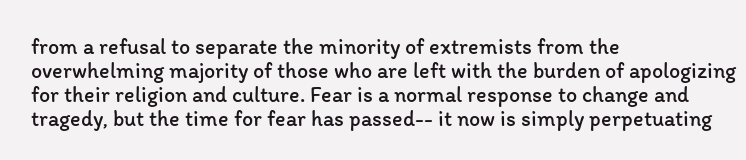from a refusal to separate the minority of extremists from the overwhelming majority of those who are left with the burden of apologizing for their religion and culture. Fear is a normal response to change and tragedy, but the time for fear has passed-- it now is simply perpetuating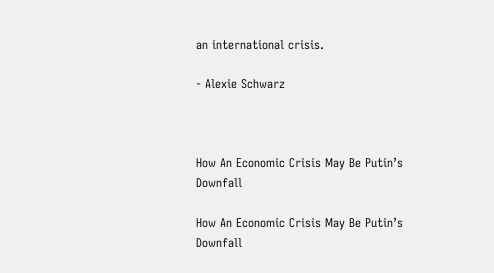an international crisis.

- Alexie Schwarz



How An Economic Crisis May Be Putin’s Downfall

How An Economic Crisis May Be Putin’s Downfall